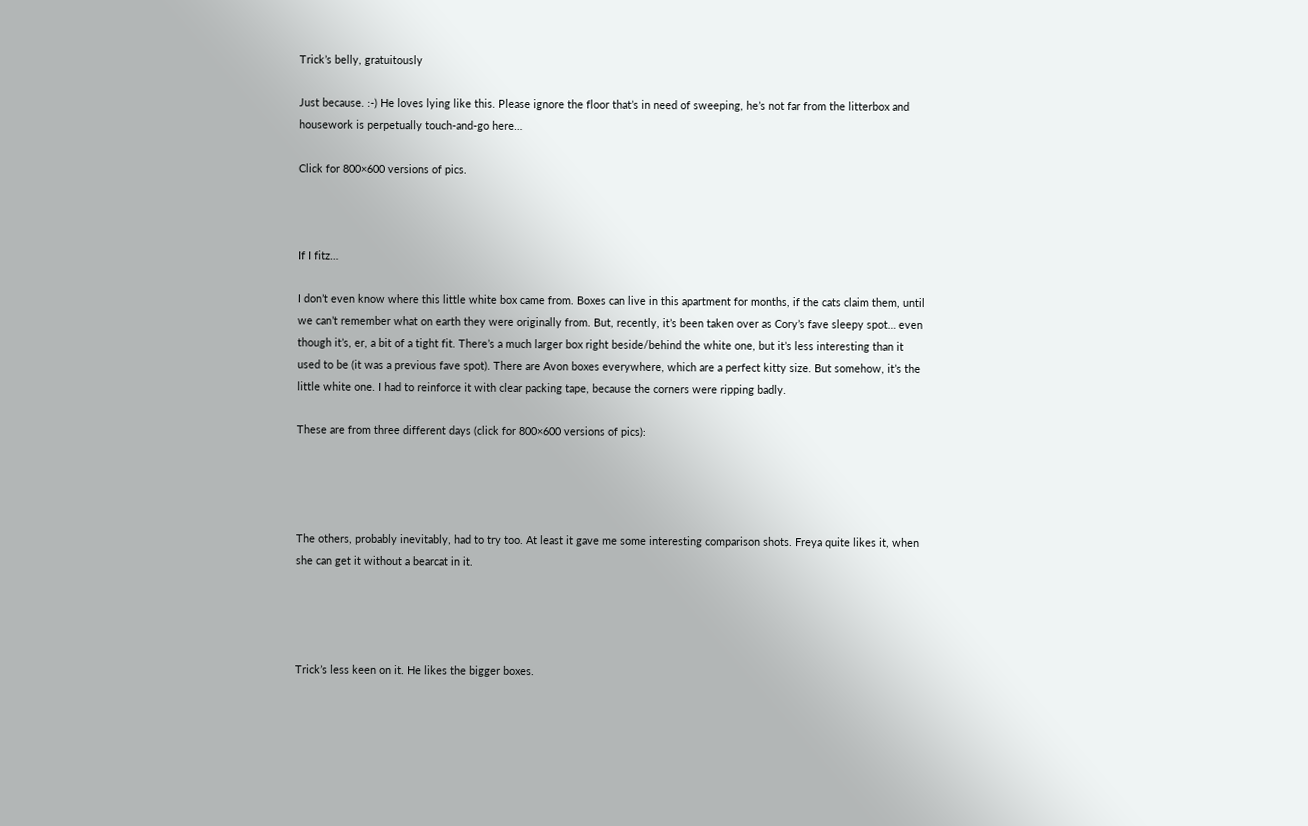Trick’s belly, gratuitously

Just because. :-) He loves lying like this. Please ignore the floor that’s in need of sweeping, he’s not far from the litterbox and housework is perpetually touch-and-go here…

Click for 800×600 versions of pics.



If I fitz…

I don’t even know where this little white box came from. Boxes can live in this apartment for months, if the cats claim them, until we can’t remember what on earth they were originally from. But, recently, it’s been taken over as Cory’s fave sleepy spot… even though it’s, er, a bit of a tight fit. There’s a much larger box right beside/behind the white one, but it’s less interesting than it used to be (it was a previous fave spot). There are Avon boxes everywhere, which are a perfect kitty size. But somehow, it’s the little white one. I had to reinforce it with clear packing tape, because the corners were ripping badly.

These are from three different days (click for 800×600 versions of pics):




The others, probably inevitably, had to try too. At least it gave me some interesting comparison shots. Freya quite likes it, when she can get it without a bearcat in it.




Trick’s less keen on it. He likes the bigger boxes.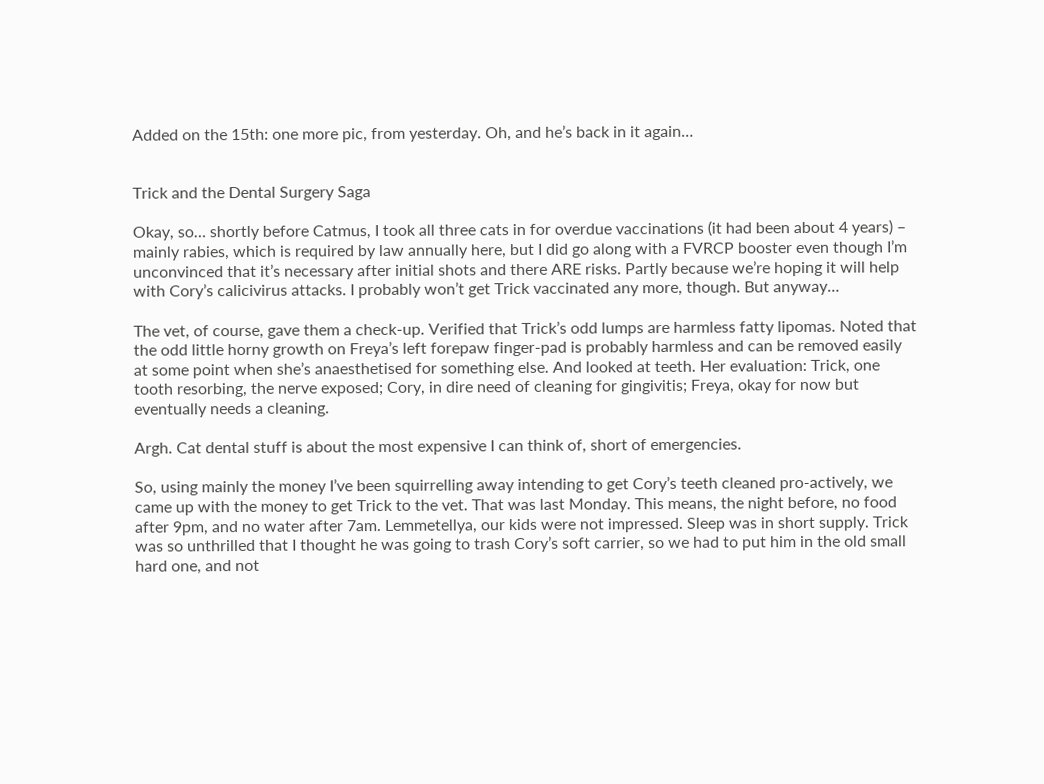Added on the 15th: one more pic, from yesterday. Oh, and he’s back in it again…


Trick and the Dental Surgery Saga

Okay, so… shortly before Catmus, I took all three cats in for overdue vaccinations (it had been about 4 years) – mainly rabies, which is required by law annually here, but I did go along with a FVRCP booster even though I’m unconvinced that it’s necessary after initial shots and there ARE risks. Partly because we’re hoping it will help with Cory’s calicivirus attacks. I probably won’t get Trick vaccinated any more, though. But anyway…

The vet, of course, gave them a check-up. Verified that Trick’s odd lumps are harmless fatty lipomas. Noted that the odd little horny growth on Freya’s left forepaw finger-pad is probably harmless and can be removed easily at some point when she’s anaesthetised for something else. And looked at teeth. Her evaluation: Trick, one tooth resorbing, the nerve exposed; Cory, in dire need of cleaning for gingivitis; Freya, okay for now but eventually needs a cleaning.

Argh. Cat dental stuff is about the most expensive I can think of, short of emergencies.

So, using mainly the money I’ve been squirrelling away intending to get Cory’s teeth cleaned pro-actively, we came up with the money to get Trick to the vet. That was last Monday. This means, the night before, no food after 9pm, and no water after 7am. Lemmetellya, our kids were not impressed. Sleep was in short supply. Trick was so unthrilled that I thought he was going to trash Cory’s soft carrier, so we had to put him in the old small hard one, and not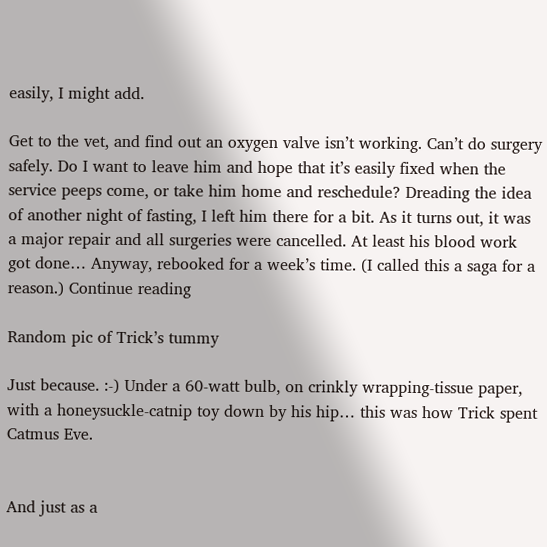easily, I might add.

Get to the vet, and find out an oxygen valve isn’t working. Can’t do surgery safely. Do I want to leave him and hope that it’s easily fixed when the service peeps come, or take him home and reschedule? Dreading the idea of another night of fasting, I left him there for a bit. As it turns out, it was a major repair and all surgeries were cancelled. At least his blood work got done… Anyway, rebooked for a week’s time. (I called this a saga for a reason.) Continue reading

Random pic of Trick’s tummy

Just because. :-) Under a 60-watt bulb, on crinkly wrapping-tissue paper, with a honeysuckle-catnip toy down by his hip… this was how Trick spent Catmus Eve.


And just as a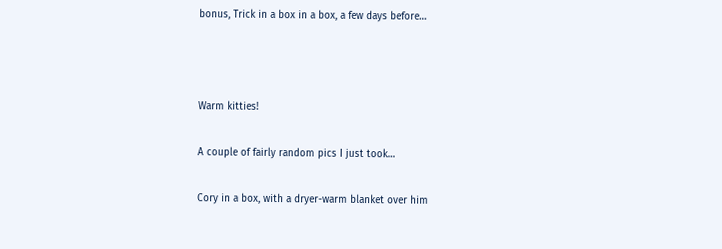bonus, Trick in a box in a box, a few days before…



Warm kitties!

A couple of fairly random pics I just took…

Cory in a box, with a dryer-warm blanket over him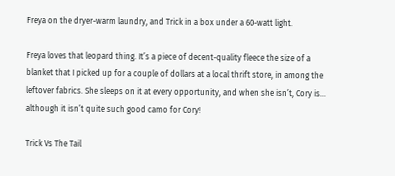Freya on the dryer-warm laundry, and Trick in a box under a 60-watt light.

Freya loves that leopard thing. It’s a piece of decent-quality fleece the size of a blanket that I picked up for a couple of dollars at a local thrift store, in among the leftover fabrics. She sleeps on it at every opportunity, and when she isn’t, Cory is… although it isn’t quite such good camo for Cory!

Trick Vs The Tail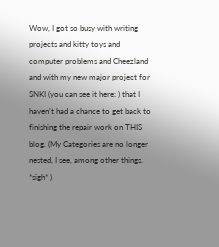Wow, I got so busy with writing projects and kitty toys and computer problems and Cheezland and with my new major project for SNKI (you can see it here: ) that I haven’t had a chance to get back to finishing the repair work on THIS blog. (My Categories are no longer nested, I see, among other things. *sigh* )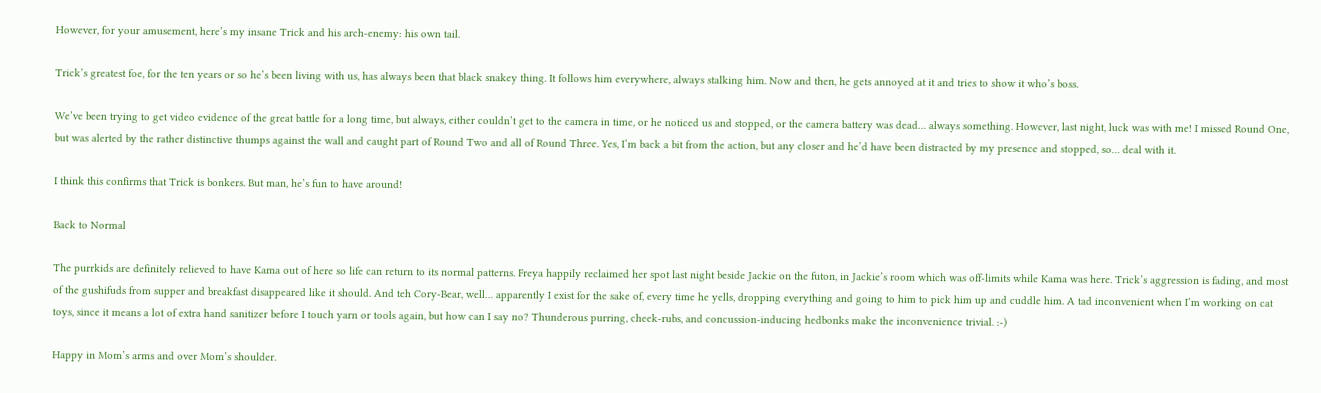However, for your amusement, here’s my insane Trick and his arch-enemy: his own tail.

Trick’s greatest foe, for the ten years or so he’s been living with us, has always been that black snakey thing. It follows him everywhere, always stalking him. Now and then, he gets annoyed at it and tries to show it who’s boss.

We’ve been trying to get video evidence of the great battle for a long time, but always, either couldn’t get to the camera in time, or he noticed us and stopped, or the camera battery was dead… always something. However, last night, luck was with me! I missed Round One, but was alerted by the rather distinctive thumps against the wall and caught part of Round Two and all of Round Three. Yes, I’m back a bit from the action, but any closer and he’d have been distracted by my presence and stopped, so… deal with it.

I think this confirms that Trick is bonkers. But man, he’s fun to have around!

Back to Normal

The purrkids are definitely relieved to have Kama out of here so life can return to its normal patterns. Freya happily reclaimed her spot last night beside Jackie on the futon, in Jackie’s room which was off-limits while Kama was here. Trick’s aggression is fading, and most of the gushifuds from supper and breakfast disappeared like it should. And teh Cory-Bear, well… apparently I exist for the sake of, every time he yells, dropping everything and going to him to pick him up and cuddle him. A tad inconvenient when I’m working on cat toys, since it means a lot of extra hand sanitizer before I touch yarn or tools again, but how can I say no? Thunderous purring, cheek-rubs, and concussion-inducing hedbonks make the inconvenience trivial. :-)

Happy in Mom’s arms and over Mom’s shoulder.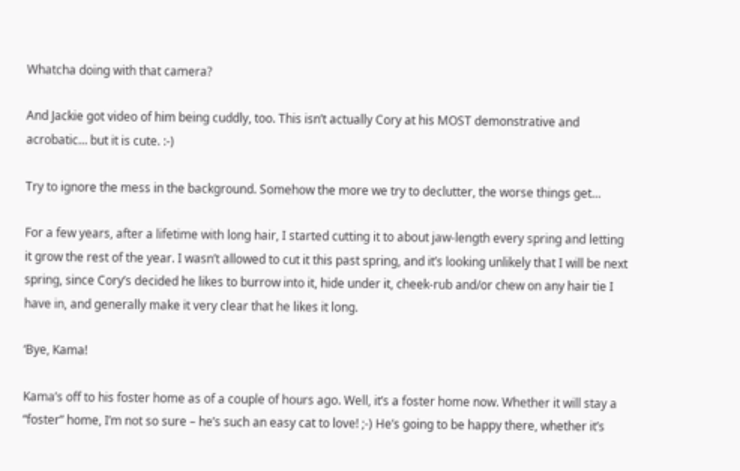Whatcha doing with that camera?

And Jackie got video of him being cuddly, too. This isn’t actually Cory at his MOST demonstrative and acrobatic… but it is cute. :-)

Try to ignore the mess in the background. Somehow the more we try to declutter, the worse things get…

For a few years, after a lifetime with long hair, I started cutting it to about jaw-length every spring and letting it grow the rest of the year. I wasn’t allowed to cut it this past spring, and it’s looking unlikely that I will be next spring, since Cory’s decided he likes to burrow into it, hide under it, cheek-rub and/or chew on any hair tie I have in, and generally make it very clear that he likes it long.

‘Bye, Kama!

Kama’s off to his foster home as of a couple of hours ago. Well, it’s a foster home now. Whether it will stay a “foster” home, I’m not so sure – he’s such an easy cat to love! ;-) He’s going to be happy there, whether it’s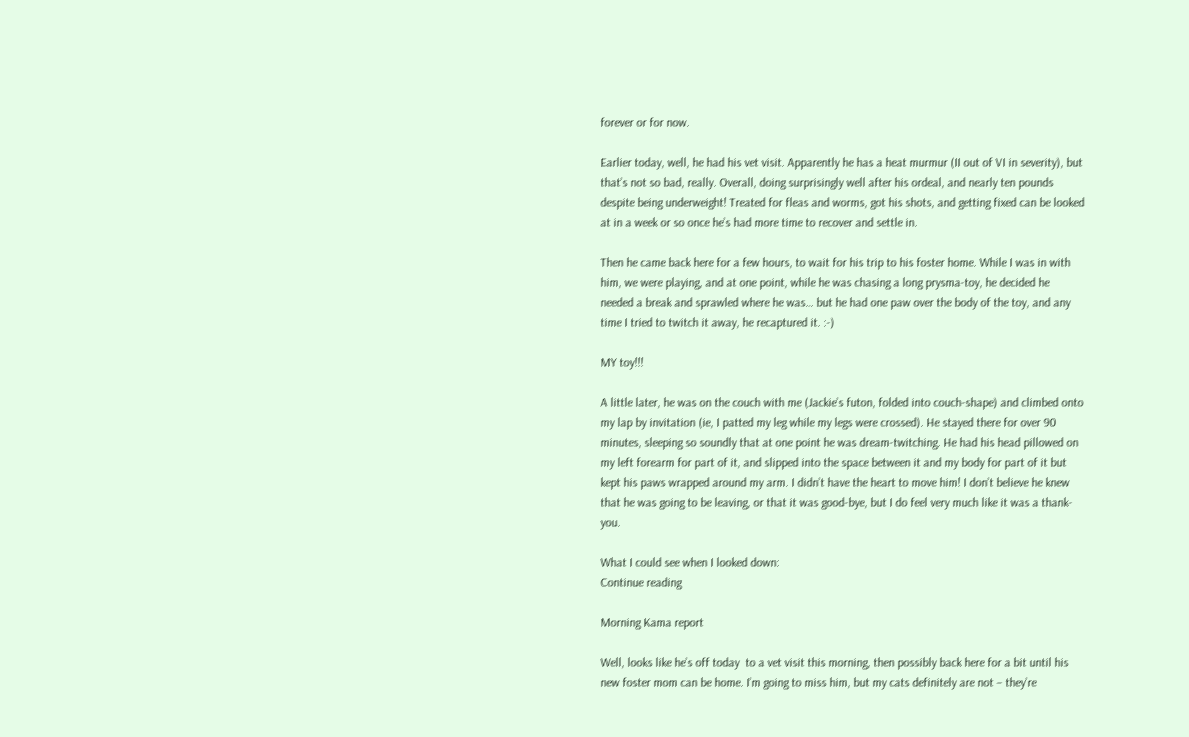forever or for now.

Earlier today, well, he had his vet visit. Apparently he has a heat murmur (II out of VI in severity), but that’s not so bad, really. Overall, doing surprisingly well after his ordeal, and nearly ten pounds despite being underweight! Treated for fleas and worms, got his shots, and getting fixed can be looked at in a week or so once he’s had more time to recover and settle in.

Then he came back here for a few hours, to wait for his trip to his foster home. While I was in with him, we were playing, and at one point, while he was chasing a long prysma-toy, he decided he needed a break and sprawled where he was… but he had one paw over the body of the toy, and any time I tried to twitch it away, he recaptured it. :-)

MY toy!!!

A little later, he was on the couch with me (Jackie’s futon, folded into couch-shape) and climbed onto my lap by invitation (ie, I patted my leg while my legs were crossed). He stayed there for over 90 minutes, sleeping so soundly that at one point he was dream-twitching. He had his head pillowed on my left forearm for part of it, and slipped into the space between it and my body for part of it but kept his paws wrapped around my arm. I didn’t have the heart to move him! I don’t believe he knew that he was going to be leaving, or that it was good-bye, but I do feel very much like it was a thank-you.

What I could see when I looked down:
Continue reading

Morning Kama report

Well, looks like he’s off today  to a vet visit this morning, then possibly back here for a bit until his new foster mom can be home. I’m going to miss him, but my cats definitely are not – they’re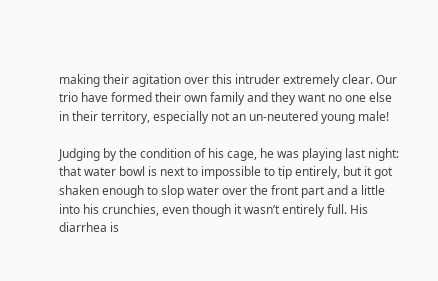making their agitation over this intruder extremely clear. Our trio have formed their own family and they want no one else in their territory, especially not an un-neutered young male!

Judging by the condition of his cage, he was playing last night: that water bowl is next to impossible to tip entirely, but it got shaken enough to slop water over the front part and a little into his crunchies, even though it wasn’t entirely full. His diarrhea is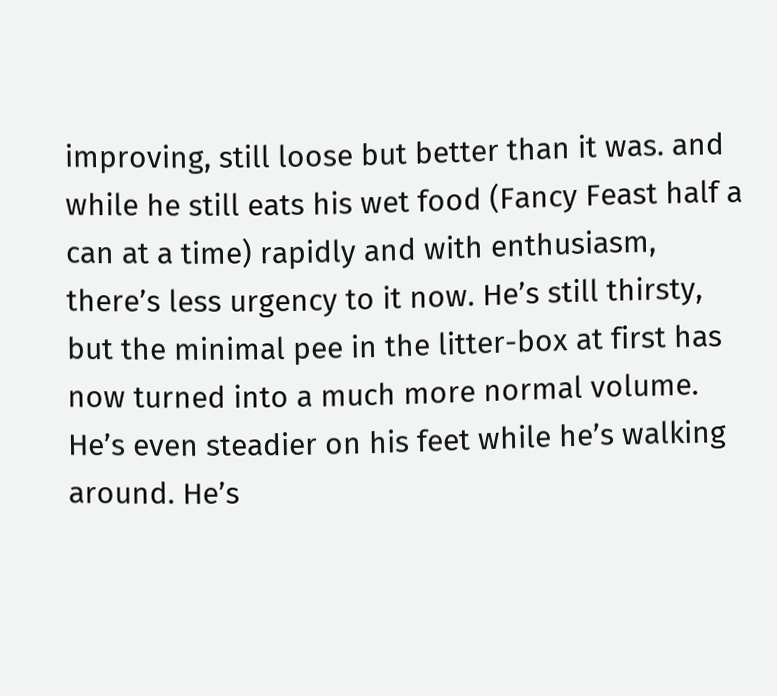improving, still loose but better than it was. and while he still eats his wet food (Fancy Feast half a can at a time) rapidly and with enthusiasm, there’s less urgency to it now. He’s still thirsty, but the minimal pee in the litter-box at first has now turned into a much more normal volume. He’s even steadier on his feet while he’s walking around. He’s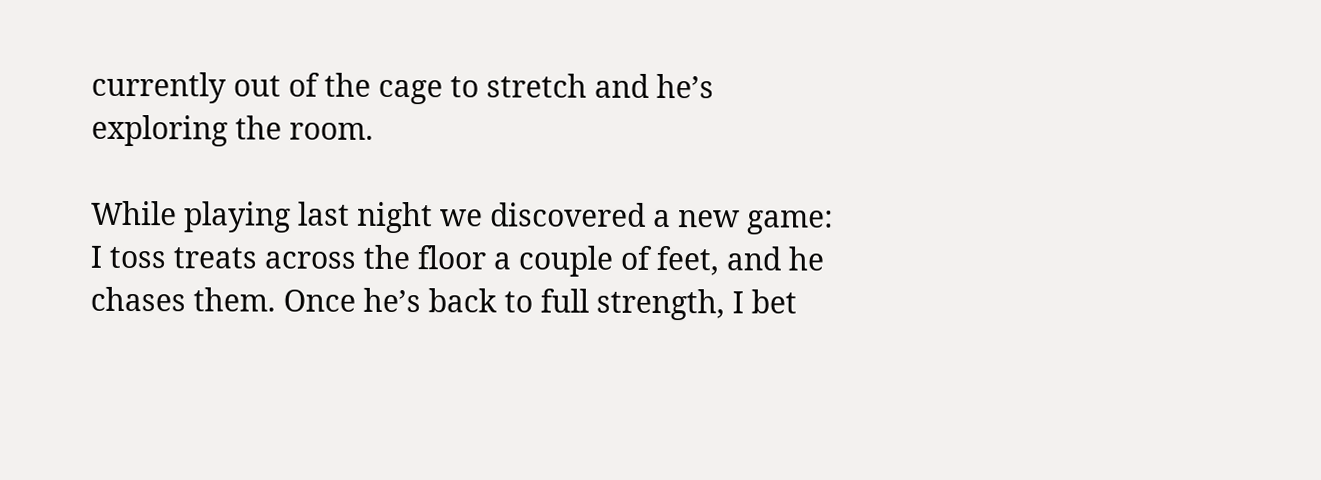currently out of the cage to stretch and he’s exploring the room.

While playing last night we discovered a new game: I toss treats across the floor a couple of feet, and he chases them. Once he’s back to full strength, I bet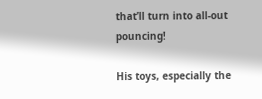that’ll turn into all-out pouncing!

His toys, especially the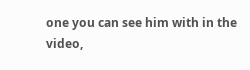one you can see him with in the video,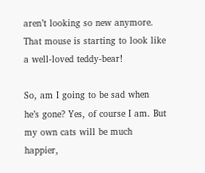aren’t looking so new anymore. That mouse is starting to look like a well-loved teddy-bear!

So, am I going to be sad when he’s gone? Yes, of course I am. But my own cats will be much happier,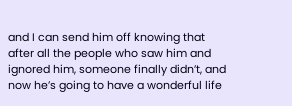and I can send him off knowing that after all the people who saw him and ignored him, someone finally didn’t, and now he’s going to have a wonderful life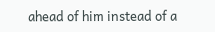ahead of him instead of a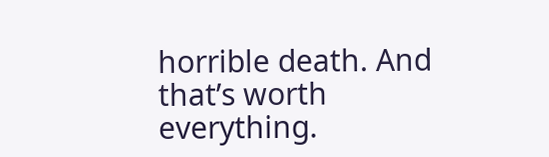horrible death. And that’s worth everything.